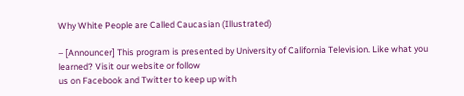Why White People are Called Caucasian (Illustrated)

– [Announcer] This program is presented by University of California Television. Like what you learned? Visit our website or follow
us on Facebook and Twitter to keep up with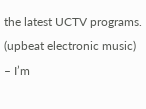the latest UCTV programs. (upbeat electronic music) – I’m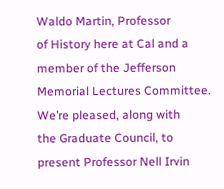Waldo Martin, Professor
of History here at Cal and a member of the Jefferson
Memorial Lectures Committee. We’re pleased, along with
the Graduate Council, to present Professor Nell Irvin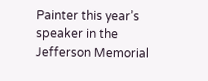Painter this year’s speaker in the Jefferson Memorial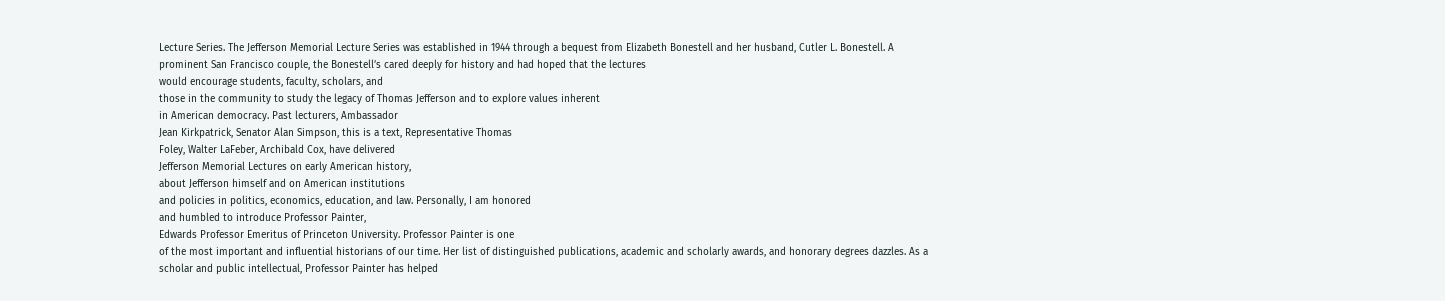Lecture Series. The Jefferson Memorial Lecture Series was established in 1944 through a bequest from Elizabeth Bonestell and her husband, Cutler L. Bonestell. A prominent San Francisco couple, the Bonestell’s cared deeply for history and had hoped that the lectures
would encourage students, faculty, scholars, and
those in the community to study the legacy of Thomas Jefferson and to explore values inherent
in American democracy. Past lecturers, Ambassador
Jean Kirkpatrick, Senator Alan Simpson, this is a text, Representative Thomas
Foley, Walter LaFeber, Archibald Cox, have delivered
Jefferson Memorial Lectures on early American history,
about Jefferson himself and on American institutions
and policies in politics, economics, education, and law. Personally, I am honored
and humbled to introduce Professor Painter,
Edwards Professor Emeritus of Princeton University. Professor Painter is one
of the most important and influential historians of our time. Her list of distinguished publications, academic and scholarly awards, and honorary degrees dazzles. As a scholar and public intellectual, Professor Painter has helped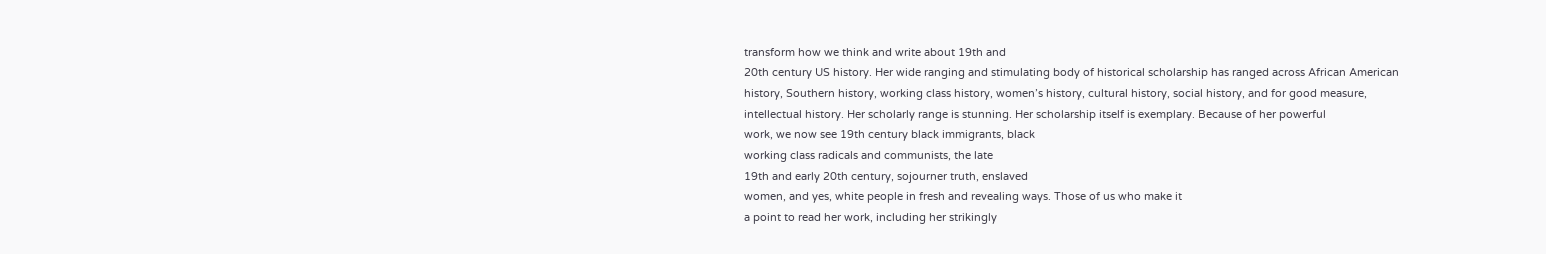transform how we think and write about 19th and
20th century US history. Her wide ranging and stimulating body of historical scholarship has ranged across African American
history, Southern history, working class history, women’s history, cultural history, social history, and for good measure,
intellectual history. Her scholarly range is stunning. Her scholarship itself is exemplary. Because of her powerful
work, we now see 19th century black immigrants, black
working class radicals and communists, the late
19th and early 20th century, sojourner truth, enslaved
women, and yes, white people in fresh and revealing ways. Those of us who make it
a point to read her work, including her strikingly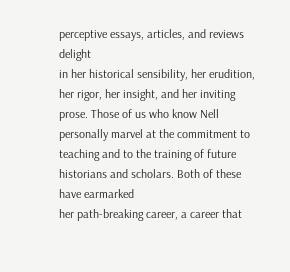perceptive essays, articles, and reviews delight
in her historical sensibility, her erudition, her rigor, her insight, and her inviting prose. Those of us who know Nell personally marvel at the commitment to teaching and to the training of future
historians and scholars. Both of these have earmarked
her path-breaking career, a career that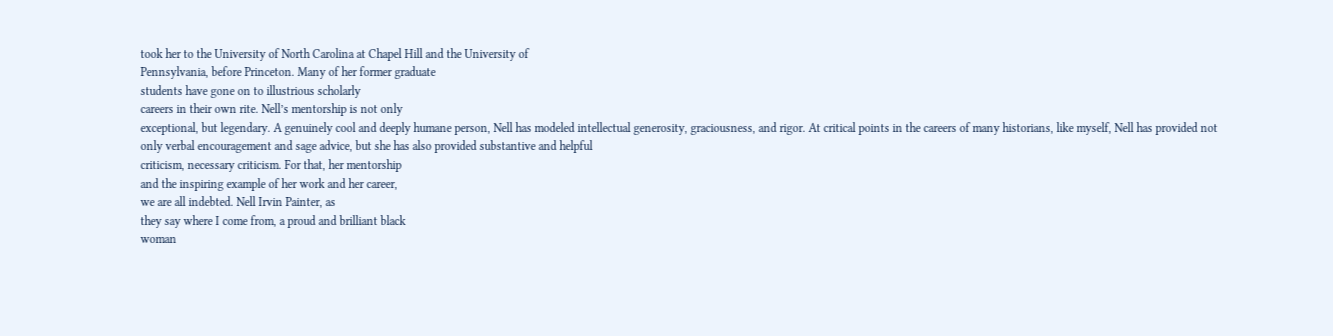took her to the University of North Carolina at Chapel Hill and the University of
Pennsylvania, before Princeton. Many of her former graduate
students have gone on to illustrious scholarly
careers in their own rite. Nell’s mentorship is not only
exceptional, but legendary. A genuinely cool and deeply humane person, Nell has modeled intellectual generosity, graciousness, and rigor. At critical points in the careers of many historians, like myself, Nell has provided not
only verbal encouragement and sage advice, but she has also provided substantive and helpful
criticism, necessary criticism. For that, her mentorship
and the inspiring example of her work and her career,
we are all indebted. Nell Irvin Painter, as
they say where I come from, a proud and brilliant black
woman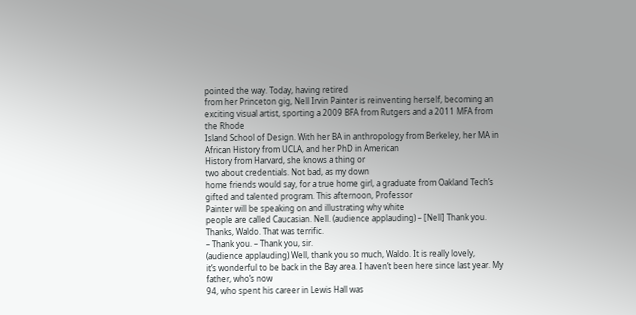pointed the way. Today, having retired
from her Princeton gig, Nell Irvin Painter is reinventing herself, becoming an exciting visual artist, sporting a 2009 BFA from Rutgers and a 2011 MFA from the Rhode
Island School of Design. With her BA in anthropology from Berkeley, her MA in African History from UCLA, and her PhD in American
History from Harvard, she knows a thing or
two about credentials. Not bad, as my down
home friends would say, for a true home girl, a graduate from Oakland Tech’s
gifted and talented program. This afternoon, Professor
Painter will be speaking on and illustrating why white
people are called Caucasian. Nell. (audience applauding) – [Nell] Thank you. Thanks, Waldo. That was terrific.
– Thank you. – Thank you, sir.
(audience applauding) Well, thank you so much, Waldo. It is really lovely,
it’s wonderful to be back in the Bay area. I haven’t been here since last year. My father, who’s now
94, who spent his career in Lewis Hall was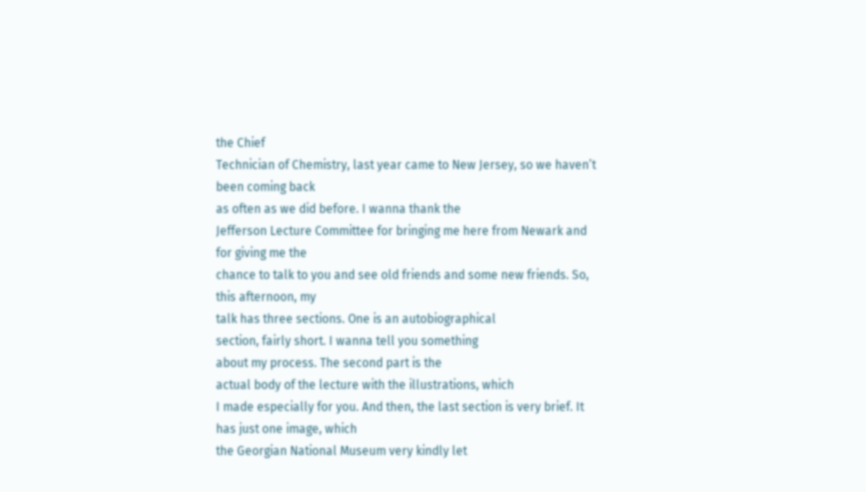the Chief
Technician of Chemistry, last year came to New Jersey, so we haven’t been coming back
as often as we did before. I wanna thank the
Jefferson Lecture Committee for bringing me here from Newark and for giving me the
chance to talk to you and see old friends and some new friends. So, this afternoon, my
talk has three sections. One is an autobiographical
section, fairly short. I wanna tell you something
about my process. The second part is the
actual body of the lecture with the illustrations, which
I made especially for you. And then, the last section is very brief. It has just one image, which
the Georgian National Museum very kindly let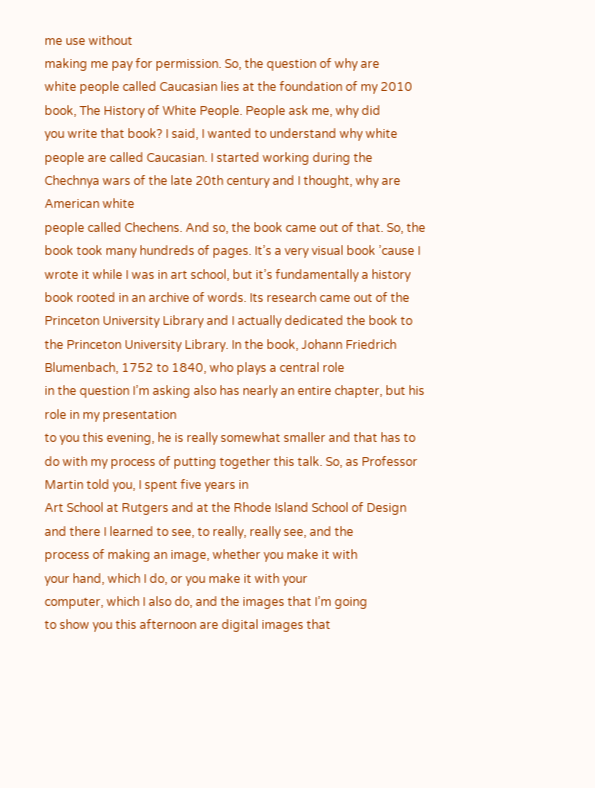me use without
making me pay for permission. So, the question of why are
white people called Caucasian lies at the foundation of my 2010 book, The History of White People. People ask me, why did
you write that book? I said, I wanted to understand why white people are called Caucasian. I started working during the Chechnya wars of the late 20th century and I thought, why are American white
people called Chechens. And so, the book came out of that. So, the book took many hundreds of pages. It’s a very visual book ’cause I wrote it while I was in art school, but it’s fundamentally a history book rooted in an archive of words. Its research came out of the
Princeton University Library and I actually dedicated the book to the Princeton University Library. In the book, Johann Friedrich
Blumenbach, 1752 to 1840, who plays a central role
in the question I’m asking also has nearly an entire chapter, but his role in my presentation
to you this evening, he is really somewhat smaller and that has to do with my process of putting together this talk. So, as Professor Martin told you, I spent five years in
Art School at Rutgers and at the Rhode Island School of Design and there I learned to see, to really, really see, and the
process of making an image, whether you make it with
your hand, which I do, or you make it with your
computer, which I also do, and the images that I’m going
to show you this afternoon are digital images that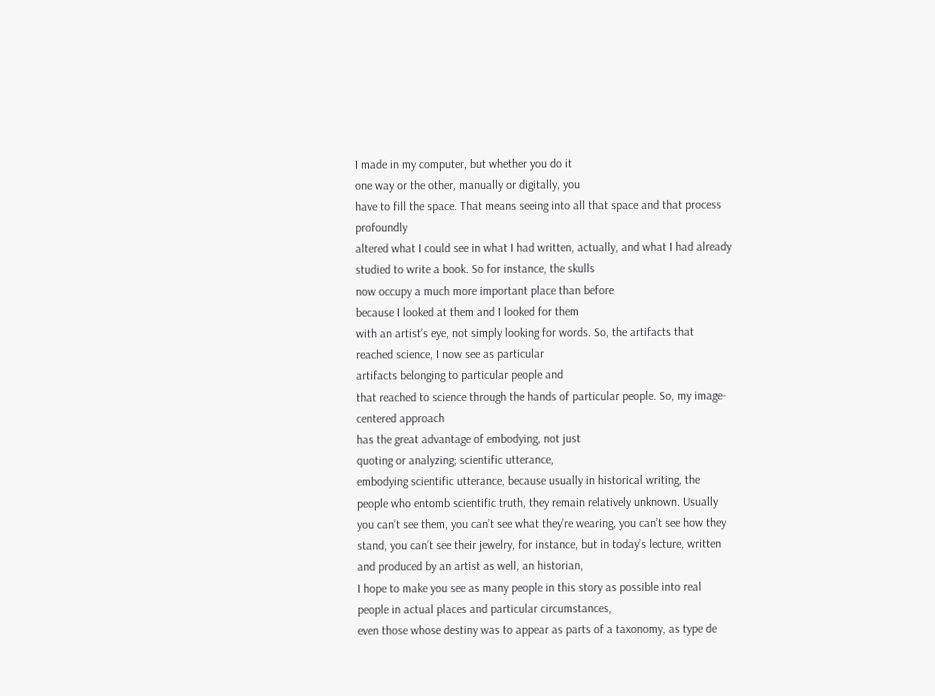I made in my computer, but whether you do it
one way or the other, manually or digitally, you
have to fill the space. That means seeing into all that space and that process profoundly
altered what I could see in what I had written, actually, and what I had already
studied to write a book. So for instance, the skulls
now occupy a much more important place than before
because I looked at them and I looked for them
with an artist’s eye, not simply looking for words. So, the artifacts that reached science, I now see as particular
artifacts belonging to particular people and
that reached to science through the hands of particular people. So, my image-centered approach
has the great advantage of embodying, not just
quoting or analyzing; scientific utterance,
embodying scientific utterance, because usually in historical writing, the people who entomb scientific truth, they remain relatively unknown. Usually you can’t see them, you can’t see what they’re wearing, you can’t see how they stand, you can’t see their jewelry, for instance, but in today’s lecture, written
and produced by an artist as well, an historian,
I hope to make you see as many people in this story as possible into real people in actual places and particular circumstances,
even those whose destiny was to appear as parts of a taxonomy, as type de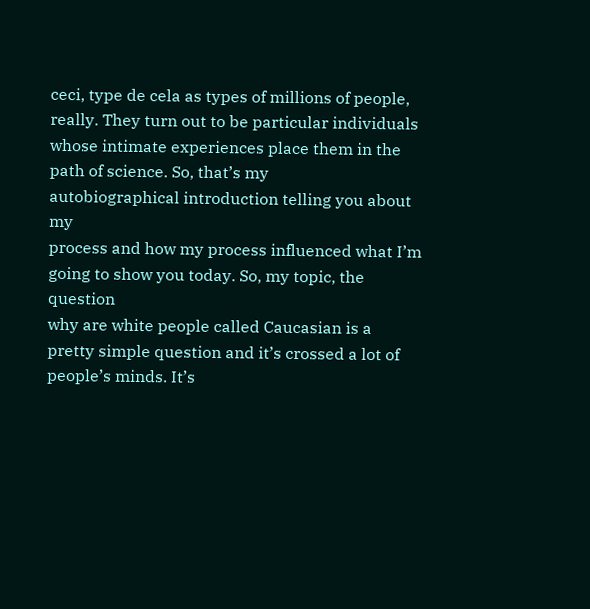ceci, type de cela as types of millions of people, really. They turn out to be particular individuals whose intimate experiences place them in the path of science. So, that’s my
autobiographical introduction telling you about my
process and how my process influenced what I’m
going to show you today. So, my topic, the question
why are white people called Caucasian is a
pretty simple question and it’s crossed a lot of people’s minds. It’s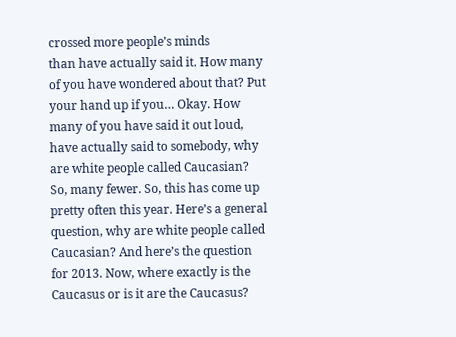crossed more people’s minds
than have actually said it. How many of you have wondered about that? Put your hand up if you… Okay. How many of you have said it out loud, have actually said to somebody, why are white people called Caucasian? So, many fewer. So, this has come up
pretty often this year. Here’s a general question, why are white people called Caucasian? And here’s the question for 2013. Now, where exactly is the Caucasus or is it are the Caucasus?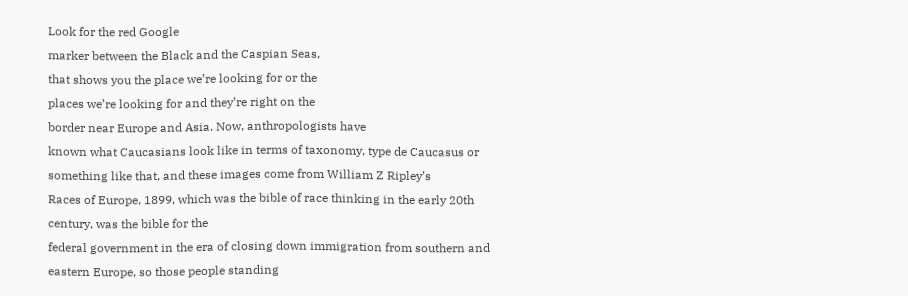Look for the red Google
marker between the Black and the Caspian Seas,
that shows you the place we’re looking for or the
places we’re looking for and they’re right on the
border near Europe and Asia. Now, anthropologists have
known what Caucasians look like in terms of taxonomy, type de Caucasus or something like that, and these images come from William Z Ripley’s
Races of Europe, 1899, which was the bible of race thinking in the early 20th century, was the bible for the
federal government in the era of closing down immigration from southern and eastern Europe, so those people standing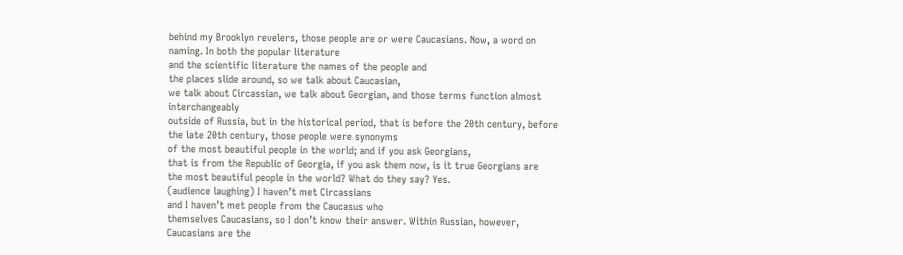behind my Brooklyn revelers, those people are or were Caucasians. Now, a word on naming. In both the popular literature
and the scientific literature the names of the people and
the places slide around, so we talk about Caucasian,
we talk about Circassian, we talk about Georgian, and those terms function almost interchangeably
outside of Russia, but in the historical period, that is before the 20th century, before the late 20th century, those people were synonyms
of the most beautiful people in the world; and if you ask Georgians,
that is from the Republic of Georgia, if you ask them now, is it true Georgians are
the most beautiful people in the world? What do they say? Yes.
(audience laughing) I haven’t met Circassians
and I haven’t met people from the Caucasus who
themselves Caucasians, so I don’t know their answer. Within Russian, however,
Caucasians are the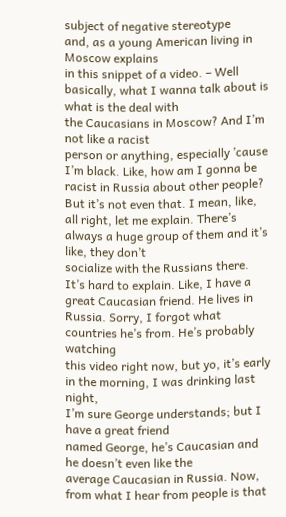subject of negative stereotype
and, as a young American living in Moscow explains
in this snippet of a video. – Well basically, what I wanna talk about is what is the deal with
the Caucasians in Moscow? And I’m not like a racist
person or anything, especially ’cause I’m black. Like, how am I gonna be racist in Russia about other people? But it’s not even that. I mean, like, all right, let me explain. There’s always a huge group of them and it’s like, they don’t
socialize with the Russians there. It’s hard to explain. Like, I have a great Caucasian friend. He lives in Russia. Sorry, I forgot what countries he’s from. He’s probably watching
this video right now, but yo, it’s early in the morning, I was drinking last night,
I’m sure George understands; but I have a great friend
named George, he’s Caucasian and he doesn’t even like the
average Caucasian in Russia. Now, from what I hear from people is that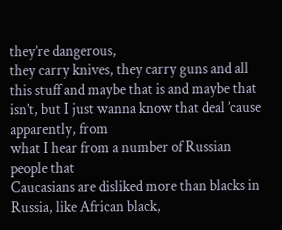they’re dangerous,
they carry knives, they carry guns and all this stuff and maybe that is and maybe that isn’t, but I just wanna know that deal ’cause apparently, from
what I hear from a number of Russian people that
Caucasians are disliked more than blacks in Russia, like African black,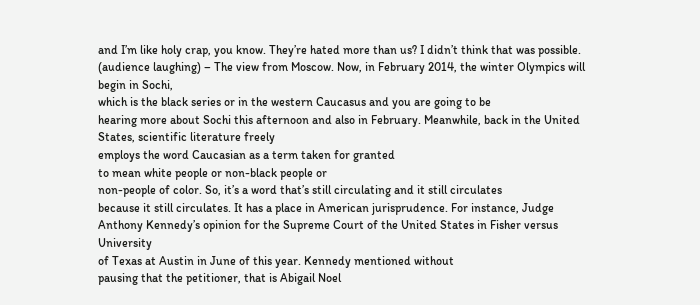and I’m like holy crap, you know. They’re hated more than us? I didn’t think that was possible. (audience laughing) – The view from Moscow. Now, in February 2014, the winter Olympics will begin in Sochi,
which is the black series or in the western Caucasus and you are going to be
hearing more about Sochi this afternoon and also in February. Meanwhile, back in the United States, scientific literature freely
employs the word Caucasian as a term taken for granted
to mean white people or non-black people or
non-people of color. So, it’s a word that’s still circulating and it still circulates
because it still circulates. It has a place in American jurisprudence. For instance, Judge
Anthony Kennedy’s opinion for the Supreme Court of the United States in Fisher versus University
of Texas at Austin in June of this year. Kennedy mentioned without
pausing that the petitioner, that is Abigail Noel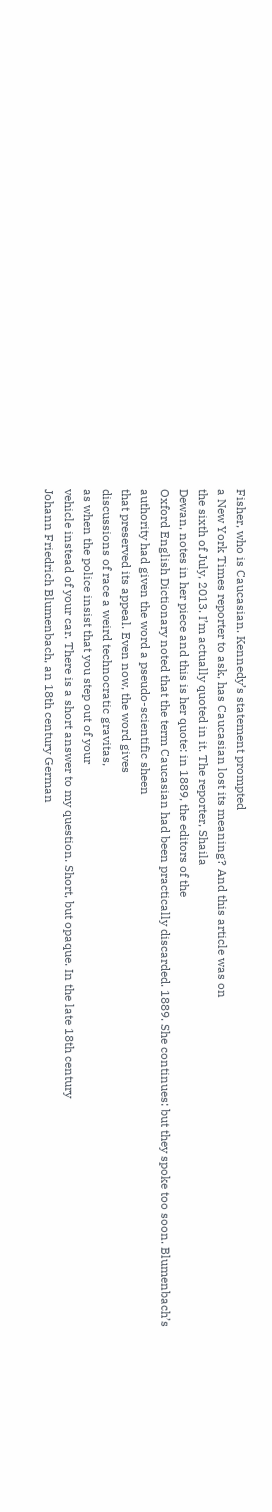Fisher, who is Caucasian. Kennedy’s statement prompted
a New York Times reporter to ask, has Caucasian lost its meaning? And this article was on
the sixth of July, 2013. I’m actually quoted in it. The reporter, Shaila
Dewan, notes in her piece and this is her quote: in 1889, the editors of the
Oxford English Dictionary noted that the term Caucasian had been practically discarded. 1889. She continues: but they spoke too soon. Blumenbach’s authority had given the word a pseudo-scientific sheen
that preserved its appeal. Even now, the word gives
discussions of race a weird technocratic gravitas,
as when the police insist that you step out of your
vehicle instead of your car. There is a short answer to my question. Short, but opaque. In the late 18th century
Johann Friedrich Blumenbach, an 18th century German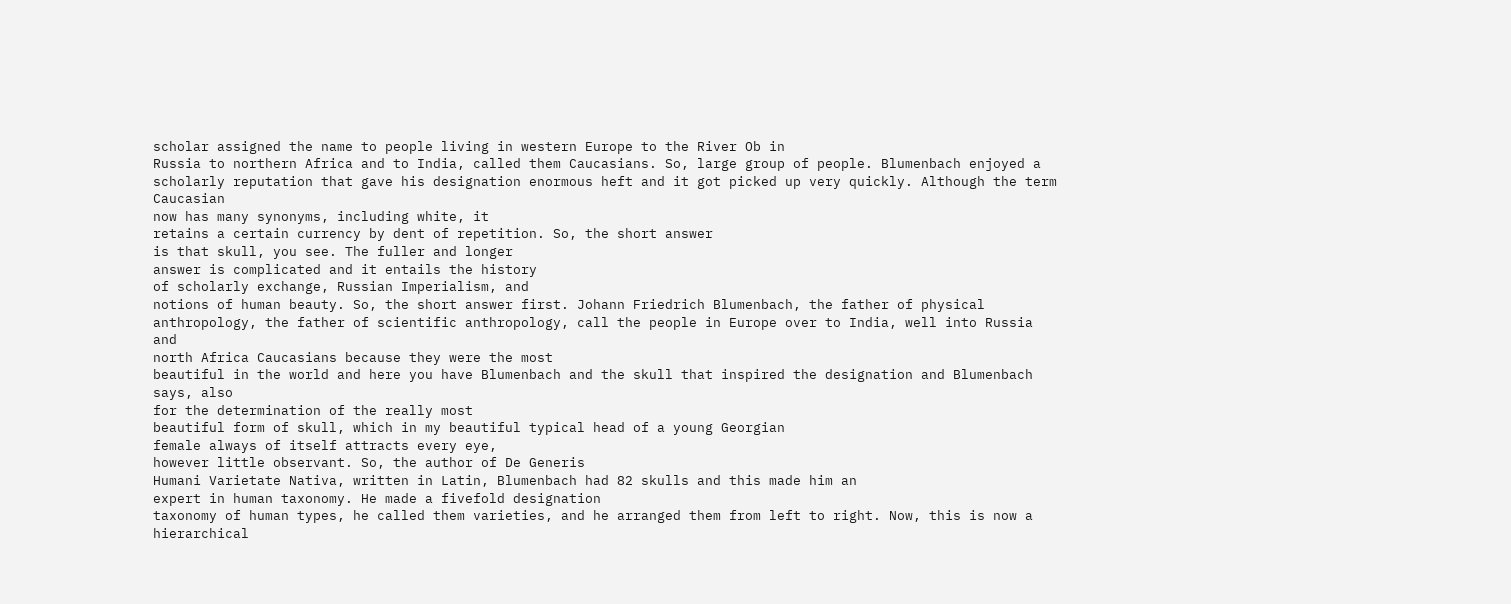scholar assigned the name to people living in western Europe to the River Ob in
Russia to northern Africa and to India, called them Caucasians. So, large group of people. Blumenbach enjoyed a scholarly reputation that gave his designation enormous heft and it got picked up very quickly. Although the term Caucasian
now has many synonyms, including white, it
retains a certain currency by dent of repetition. So, the short answer
is that skull, you see. The fuller and longer
answer is complicated and it entails the history
of scholarly exchange, Russian Imperialism, and
notions of human beauty. So, the short answer first. Johann Friedrich Blumenbach, the father of physical anthropology, the father of scientific anthropology, call the people in Europe over to India, well into Russia and
north Africa Caucasians because they were the most
beautiful in the world and here you have Blumenbach and the skull that inspired the designation and Blumenbach says, also
for the determination of the really most
beautiful form of skull, which in my beautiful typical head of a young Georgian
female always of itself attracts every eye,
however little observant. So, the author of De Generis
Humani Varietate Nativa, written in Latin, Blumenbach had 82 skulls and this made him an
expert in human taxonomy. He made a fivefold designation
taxonomy of human types, he called them varieties, and he arranged them from left to right. Now, this is now a
hierarchical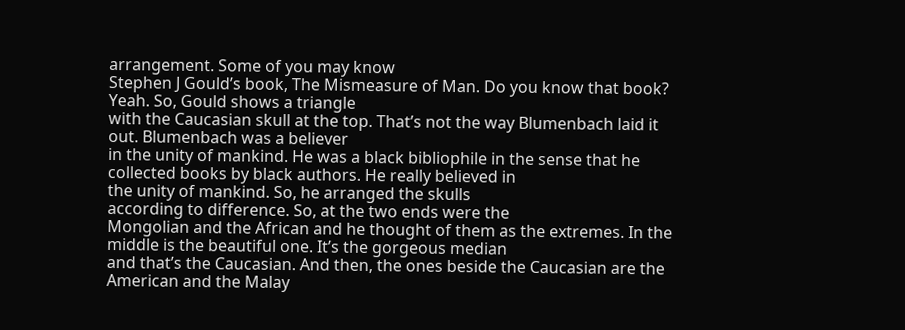arrangement. Some of you may know
Stephen J Gould’s book, The Mismeasure of Man. Do you know that book? Yeah. So, Gould shows a triangle
with the Caucasian skull at the top. That’s not the way Blumenbach laid it out. Blumenbach was a believer
in the unity of mankind. He was a black bibliophile in the sense that he collected books by black authors. He really believed in
the unity of mankind. So, he arranged the skulls
according to difference. So, at the two ends were the
Mongolian and the African and he thought of them as the extremes. In the middle is the beautiful one. It’s the gorgeous median
and that’s the Caucasian. And then, the ones beside the Caucasian are the American and the Malay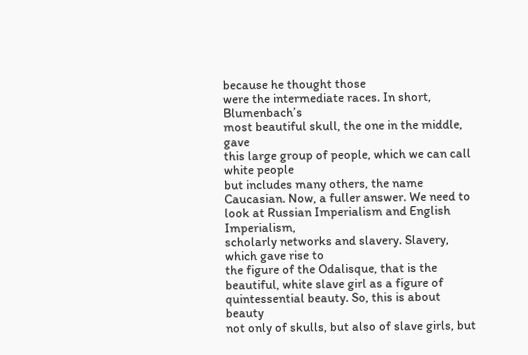because he thought those
were the intermediate races. In short, Blumenbach’s
most beautiful skull, the one in the middle, gave
this large group of people, which we can call white people
but includes many others, the name Caucasian. Now, a fuller answer. We need to look at Russian Imperialism and English Imperialism,
scholarly networks and slavery. Slavery, which gave rise to
the figure of the Odalisque, that is the beautiful, white slave girl as a figure of quintessential beauty. So, this is about beauty
not only of skulls, but also of slave girls, but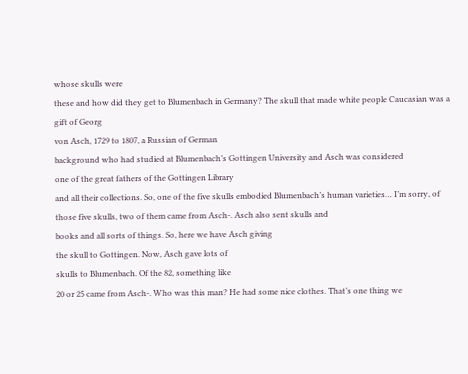whose skulls were
these and how did they get to Blumenbach in Germany? The skull that made white people Caucasian was a gift of Georg
von Asch, 1729 to 1807, a Russian of German
background who had studied at Blumenbach’s Gottingen University and Asch was considered
one of the great fathers of the Gottingen Library
and all their collections. So, one of the five skulls embodied Blumenbach’s human varieties… I’m sorry, of those five skulls, two of them came from Asch-. Asch also sent skulls and
books and all sorts of things. So, here we have Asch giving
the skull to Gottingen. Now, Asch gave lots of
skulls to Blumenbach. Of the 82, something like
20 or 25 came from Asch-. Who was this man? He had some nice clothes. That’s one thing we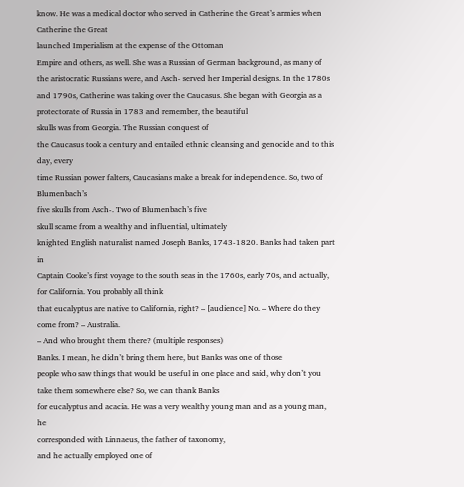know. He was a medical doctor who served in Catherine the Great’s armies when Catherine the Great
launched Imperialism at the expense of the Ottoman
Empire and others, as well. She was a Russian of German background, as many of the aristocratic Russians were, and Asch- served her Imperial designs. In the 1780s and 1790s, Catherine was taking over the Caucasus. She began with Georgia as a
protectorate of Russia in 1783 and remember, the beautiful
skulls was from Georgia. The Russian conquest of
the Caucasus took a century and entailed ethnic cleansing and genocide and to this day, every
time Russian power falters, Caucasians make a break for independence. So, two of Blumenbach’s
five skulls from Asch-. Two of Blumenbach’s five
skull scame from a wealthy and influential, ultimately
knighted English naturalist named Joseph Banks, 1743-1820. Banks had taken part in
Captain Cooke’s first voyage to the south seas in the 1760s, early 70s, and actually, for California. You probably all think
that eucalyptus are native to California, right? – [audience] No. – Where do they come from? – Australia.
– And who brought them there? (multiple responses)
Banks. I mean, he didn’t bring them here, but Banks was one of those
people who saw things that would be useful in one place and said, why don’t you
take them somewhere else? So, we can thank Banks
for eucalyptus and acacia. He was a very wealthy young man and as a young man, he
corresponded with Linnaeus, the father of taxonomy,
and he actually employed one of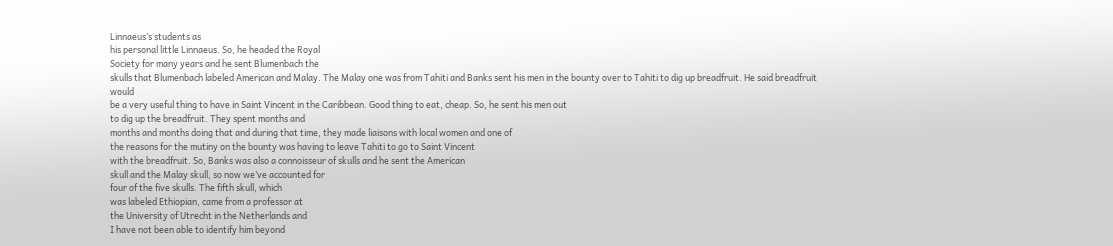Linnaeus’s students as
his personal little Linnaeus. So, he headed the Royal
Society for many years and he sent Blumenbach the
skulls that Blumenbach labeled American and Malay. The Malay one was from Tahiti and Banks sent his men in the bounty over to Tahiti to dig up breadfruit. He said breadfruit would
be a very useful thing to have in Saint Vincent in the Caribbean. Good thing to eat, cheap. So, he sent his men out
to dig up the breadfruit. They spent months and
months and months doing that and during that time, they made liaisons with local women and one of
the reasons for the mutiny on the bounty was having to leave Tahiti to go to Saint Vincent
with the breadfruit. So, Banks was also a connoisseur of skulls and he sent the American
skull and the Malay skull, so now we’ve accounted for
four of the five skulls. The fifth skull, which
was labeled Ethiopian, came from a professor at
the University of Utrecht in the Netherlands and
I have not been able to identify him beyond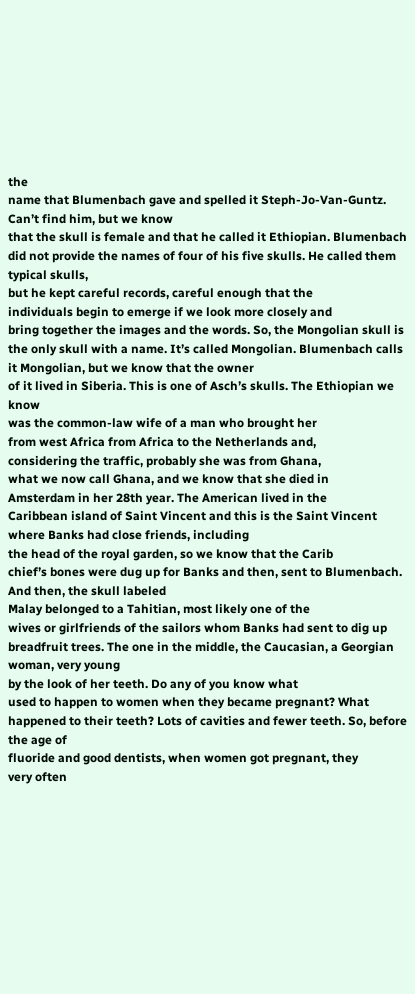the
name that Blumenbach gave and spelled it Steph-Jo-Van-Guntz. Can’t find him, but we know
that the skull is female and that he called it Ethiopian. Blumenbach did not provide the names of four of his five skulls. He called them typical skulls,
but he kept careful records, careful enough that the
individuals begin to emerge if we look more closely and
bring together the images and the words. So, the Mongolian skull is
the only skull with a name. It’s called Mongolian. Blumenbach calls it Mongolian, but we know that the owner
of it lived in Siberia. This is one of Asch’s skulls. The Ethiopian we know
was the common-law wife of a man who brought her
from west Africa from Africa to the Netherlands and,
considering the traffic, probably she was from Ghana,
what we now call Ghana, and we know that she died in
Amsterdam in her 28th year. The American lived in the
Caribbean island of Saint Vincent and this is the Saint Vincent where Banks had close friends, including
the head of the royal garden, so we know that the Carib
chief’s bones were dug up for Banks and then, sent to Blumenbach. And then, the skull labeled
Malay belonged to a Tahitian, most likely one of the
wives or girlfriends of the sailors whom Banks had sent to dig up breadfruit trees. The one in the middle, the Caucasian, a Georgian woman, very young
by the look of her teeth. Do any of you know what
used to happen to women when they became pregnant? What happened to their teeth? Lots of cavities and fewer teeth. So, before the age of
fluoride and good dentists, when women got pregnant, they
very often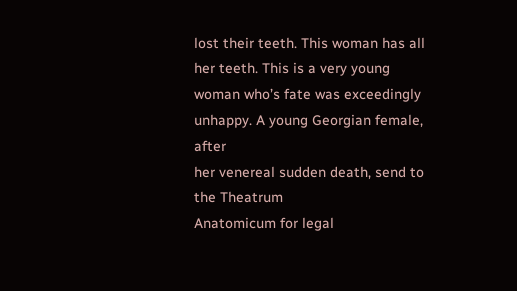lost their teeth. This woman has all her teeth. This is a very young woman who’s fate was exceedingly unhappy. A young Georgian female, after
her venereal sudden death, send to the Theatrum
Anatomicum for legal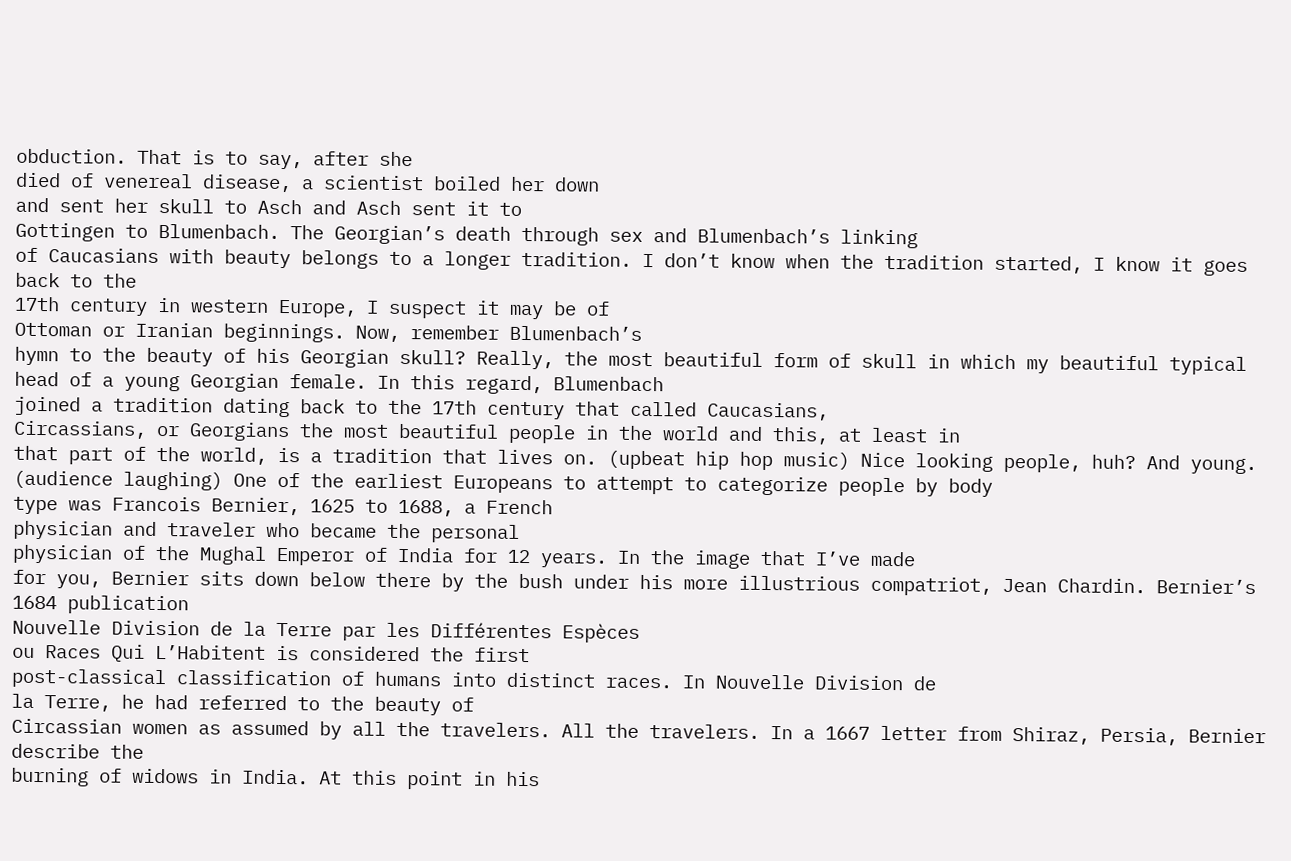obduction. That is to say, after she
died of venereal disease, a scientist boiled her down
and sent her skull to Asch and Asch sent it to
Gottingen to Blumenbach. The Georgian’s death through sex and Blumenbach’s linking
of Caucasians with beauty belongs to a longer tradition. I don’t know when the tradition started, I know it goes back to the
17th century in western Europe, I suspect it may be of
Ottoman or Iranian beginnings. Now, remember Blumenbach’s
hymn to the beauty of his Georgian skull? Really, the most beautiful form of skull in which my beautiful typical head of a young Georgian female. In this regard, Blumenbach
joined a tradition dating back to the 17th century that called Caucasians,
Circassians, or Georgians the most beautiful people in the world and this, at least in
that part of the world, is a tradition that lives on. (upbeat hip hop music) Nice looking people, huh? And young. (audience laughing) One of the earliest Europeans to attempt to categorize people by body
type was Francois Bernier, 1625 to 1688, a French
physician and traveler who became the personal
physician of the Mughal Emperor of India for 12 years. In the image that I’ve made
for you, Bernier sits down below there by the bush under his more illustrious compatriot, Jean Chardin. Bernier’s 1684 publication
Nouvelle Division de la Terre par les Différentes Espèces
ou Races Qui L’Habitent is considered the first
post-classical classification of humans into distinct races. In Nouvelle Division de
la Terre, he had referred to the beauty of
Circassian women as assumed by all the travelers. All the travelers. In a 1667 letter from Shiraz, Persia, Bernier describe the
burning of widows in India. At this point in his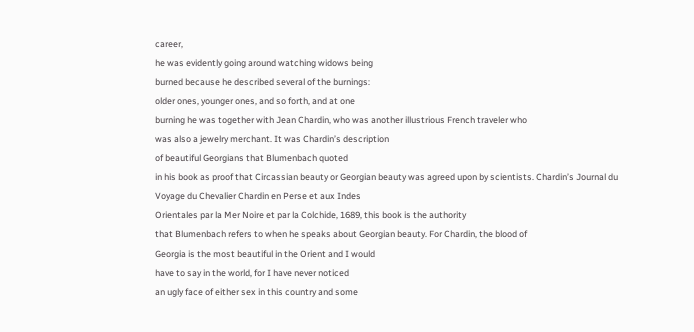career,
he was evidently going around watching widows being
burned because he described several of the burnings:
older ones, younger ones, and so forth, and at one
burning he was together with Jean Chardin, who was another illustrious French traveler who
was also a jewelry merchant. It was Chardin’s description
of beautiful Georgians that Blumenbach quoted
in his book as proof that Circassian beauty or Georgian beauty was agreed upon by scientists. Chardin’s Journal du
Voyage du Chevalier Chardin en Perse et aux Indes
Orientales par la Mer Noire et par la Colchide, 1689, this book is the authority
that Blumenbach refers to when he speaks about Georgian beauty. For Chardin, the blood of
Georgia is the most beautiful in the Orient and I would
have to say in the world, for I have never noticed
an ugly face of either sex in this country and some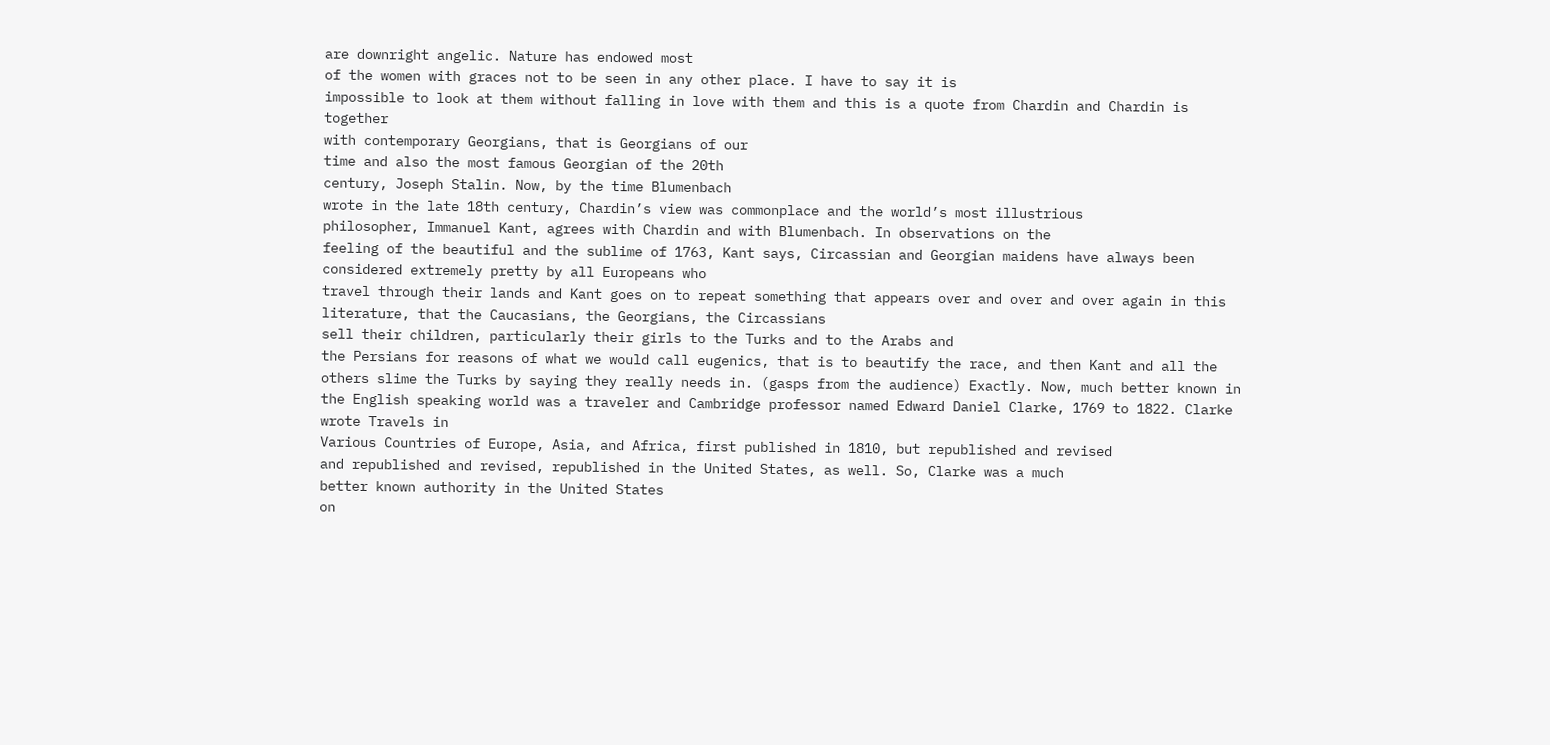are downright angelic. Nature has endowed most
of the women with graces not to be seen in any other place. I have to say it is
impossible to look at them without falling in love with them and this is a quote from Chardin and Chardin is together
with contemporary Georgians, that is Georgians of our
time and also the most famous Georgian of the 20th
century, Joseph Stalin. Now, by the time Blumenbach
wrote in the late 18th century, Chardin’s view was commonplace and the world’s most illustrious
philosopher, Immanuel Kant, agrees with Chardin and with Blumenbach. In observations on the
feeling of the beautiful and the sublime of 1763, Kant says, Circassian and Georgian maidens have always been
considered extremely pretty by all Europeans who
travel through their lands and Kant goes on to repeat something that appears over and over and over again in this literature, that the Caucasians, the Georgians, the Circassians
sell their children, particularly their girls to the Turks and to the Arabs and
the Persians for reasons of what we would call eugenics, that is to beautify the race, and then Kant and all the
others slime the Turks by saying they really needs in. (gasps from the audience) Exactly. Now, much better known in
the English speaking world was a traveler and Cambridge professor named Edward Daniel Clarke, 1769 to 1822. Clarke wrote Travels in
Various Countries of Europe, Asia, and Africa, first published in 1810, but republished and revised
and republished and revised, republished in the United States, as well. So, Clarke was a much
better known authority in the United States
on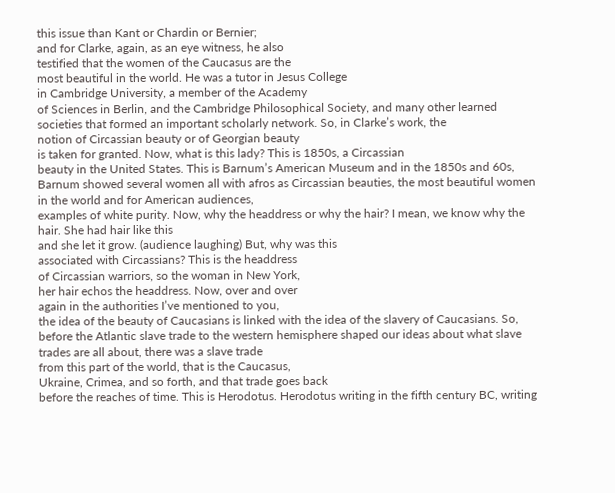this issue than Kant or Chardin or Bernier;
and for Clarke, again, as an eye witness, he also
testified that the women of the Caucasus are the
most beautiful in the world. He was a tutor in Jesus College
in Cambridge University, a member of the Academy
of Sciences in Berlin, and the Cambridge Philosophical Society, and many other learned
societies that formed an important scholarly network. So, in Clarke’s work, the
notion of Circassian beauty or of Georgian beauty
is taken for granted. Now, what is this lady? This is 1850s, a Circassian
beauty in the United States. This is Barnum’s American Museum and in the 1850s and 60s,
Barnum showed several women all with afros as Circassian beauties, the most beautiful women in the world and for American audiences,
examples of white purity. Now, why the headdress or why the hair? I mean, we know why the hair. She had hair like this
and she let it grow. (audience laughing) But, why was this
associated with Circassians? This is the headdress
of Circassian warriors, so the woman in New York,
her hair echos the headdress. Now, over and over
again in the authorities I’ve mentioned to you,
the idea of the beauty of Caucasians is linked with the idea of the slavery of Caucasians. So, before the Atlantic slave trade to the western hemisphere shaped our ideas about what slave trades are all about, there was a slave trade
from this part of the world, that is the Caucasus,
Ukraine, Crimea, and so forth, and that trade goes back
before the reaches of time. This is Herodotus. Herodotus writing in the fifth century BC, writing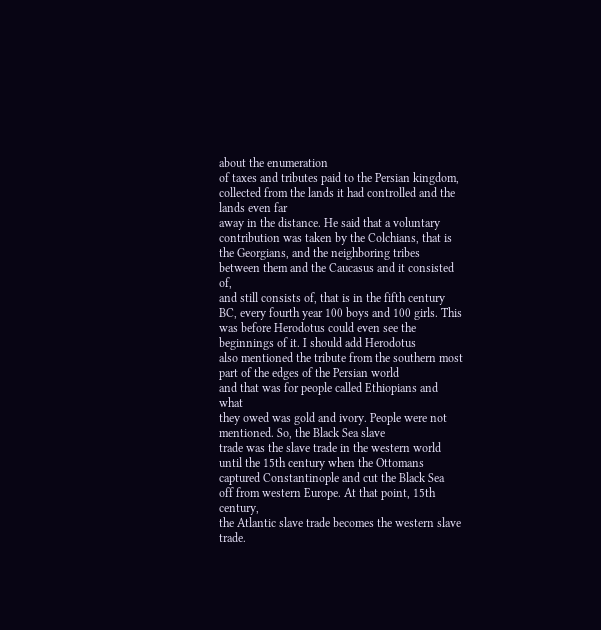about the enumeration
of taxes and tributes paid to the Persian kingdom, collected from the lands it had controlled and the lands even far
away in the distance. He said that a voluntary
contribution was taken by the Colchians, that is the Georgians, and the neighboring tribes
between them and the Caucasus and it consisted of,
and still consists of, that is in the fifth century BC, every fourth year 100 boys and 100 girls. This was before Herodotus could even see the beginnings of it. I should add Herodotus
also mentioned the tribute from the southern most part of the edges of the Persian world
and that was for people called Ethiopians and what
they owed was gold and ivory. People were not mentioned. So, the Black Sea slave
trade was the slave trade in the western world
until the 15th century when the Ottomans captured Constantinople and cut the Black Sea
off from western Europe. At that point, 15th century,
the Atlantic slave trade becomes the western slave trade.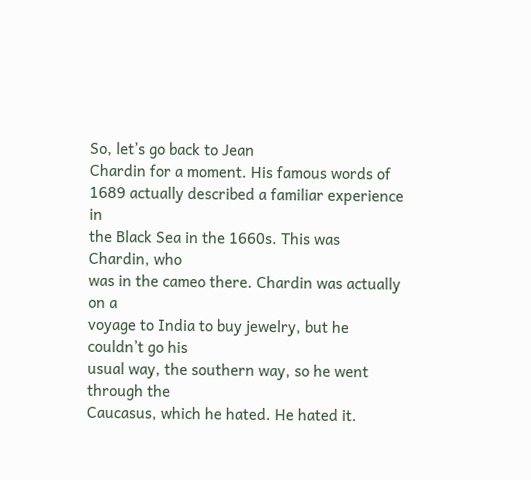So, let’s go back to Jean
Chardin for a moment. His famous words of
1689 actually described a familiar experience in
the Black Sea in the 1660s. This was Chardin, who
was in the cameo there. Chardin was actually on a
voyage to India to buy jewelry, but he couldn’t go his
usual way, the southern way, so he went through the
Caucasus, which he hated. He hated it.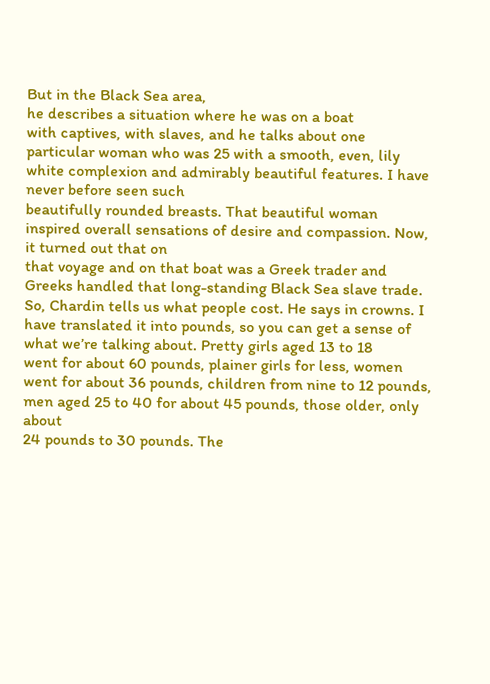But in the Black Sea area,
he describes a situation where he was on a boat
with captives, with slaves, and he talks about one
particular woman who was 25 with a smooth, even, lily white complexion and admirably beautiful features. I have never before seen such
beautifully rounded breasts. That beautiful woman
inspired overall sensations of desire and compassion. Now, it turned out that on
that voyage and on that boat was a Greek trader and Greeks handled that long-standing Black Sea slave trade. So, Chardin tells us what people cost. He says in crowns. I have translated it into pounds, so you can get a sense of
what we’re talking about. Pretty girls aged 13 to 18
went for about 60 pounds, plainer girls for less, women went for about 36 pounds, children from nine to 12 pounds, men aged 25 to 40 for about 45 pounds, those older, only about
24 pounds to 30 pounds. The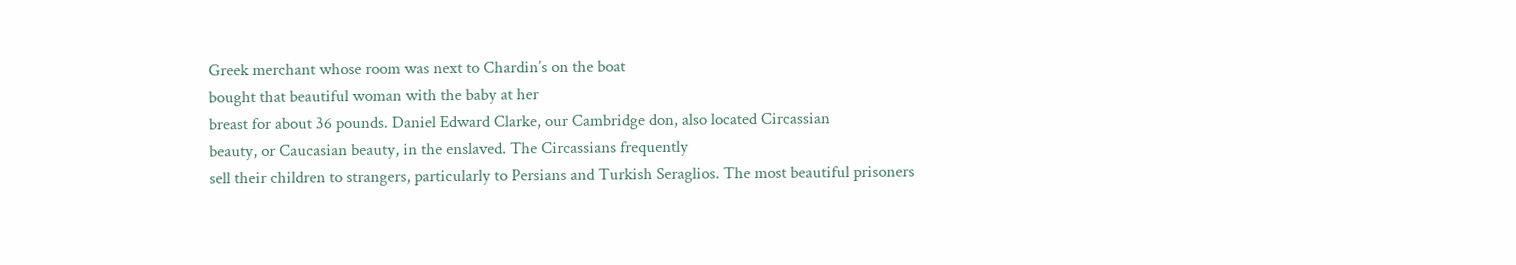Greek merchant whose room was next to Chardin’s on the boat
bought that beautiful woman with the baby at her
breast for about 36 pounds. Daniel Edward Clarke, our Cambridge don, also located Circassian
beauty, or Caucasian beauty, in the enslaved. The Circassians frequently
sell their children to strangers, particularly to Persians and Turkish Seraglios. The most beautiful prisoners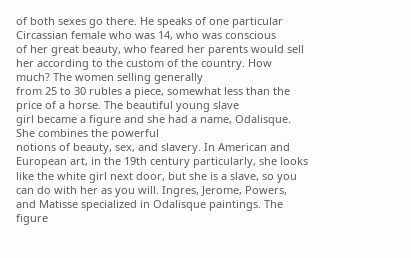of both sexes go there. He speaks of one particular
Circassian female who was 14, who was conscious
of her great beauty, who feared her parents would sell her according to the custom of the country. How much? The women selling generally
from 25 to 30 rubles a piece, somewhat less than the price of a horse. The beautiful young slave
girl became a figure and she had a name, Odalisque. She combines the powerful
notions of beauty, sex, and slavery. In American and European art, in the 19th century particularly, she looks like the white girl next door, but she is a slave, so you
can do with her as you will. Ingres, Jerome, Powers,
and Matisse specialized in Odalisque paintings. The figure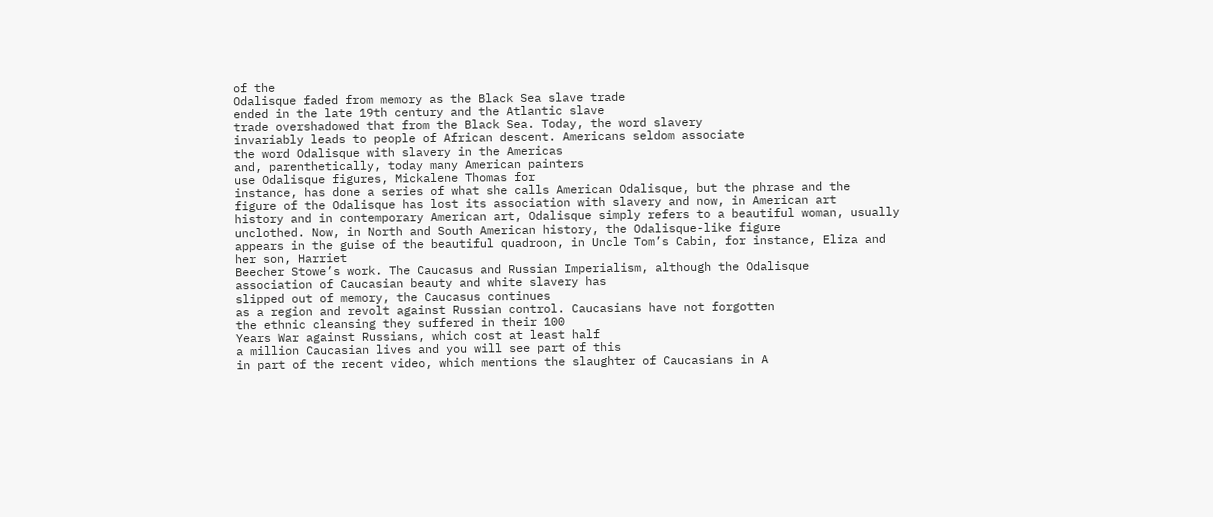of the
Odalisque faded from memory as the Black Sea slave trade
ended in the late 19th century and the Atlantic slave
trade overshadowed that from the Black Sea. Today, the word slavery
invariably leads to people of African descent. Americans seldom associate
the word Odalisque with slavery in the Americas
and, parenthetically, today many American painters
use Odalisque figures, Mickalene Thomas for
instance, has done a series of what she calls American Odalisque, but the phrase and the
figure of the Odalisque has lost its association with slavery and now, in American art
history and in contemporary American art, Odalisque simply refers to a beautiful woman, usually unclothed. Now, in North and South American history, the Odalisque-like figure
appears in the guise of the beautiful quadroon, in Uncle Tom’s Cabin, for instance, Eliza and her son, Harriet
Beecher Stowe’s work. The Caucasus and Russian Imperialism, although the Odalisque
association of Caucasian beauty and white slavery has
slipped out of memory, the Caucasus continues
as a region and revolt against Russian control. Caucasians have not forgotten
the ethnic cleansing they suffered in their 100
Years War against Russians, which cost at least half
a million Caucasian lives and you will see part of this
in part of the recent video, which mentions the slaughter of Caucasians in A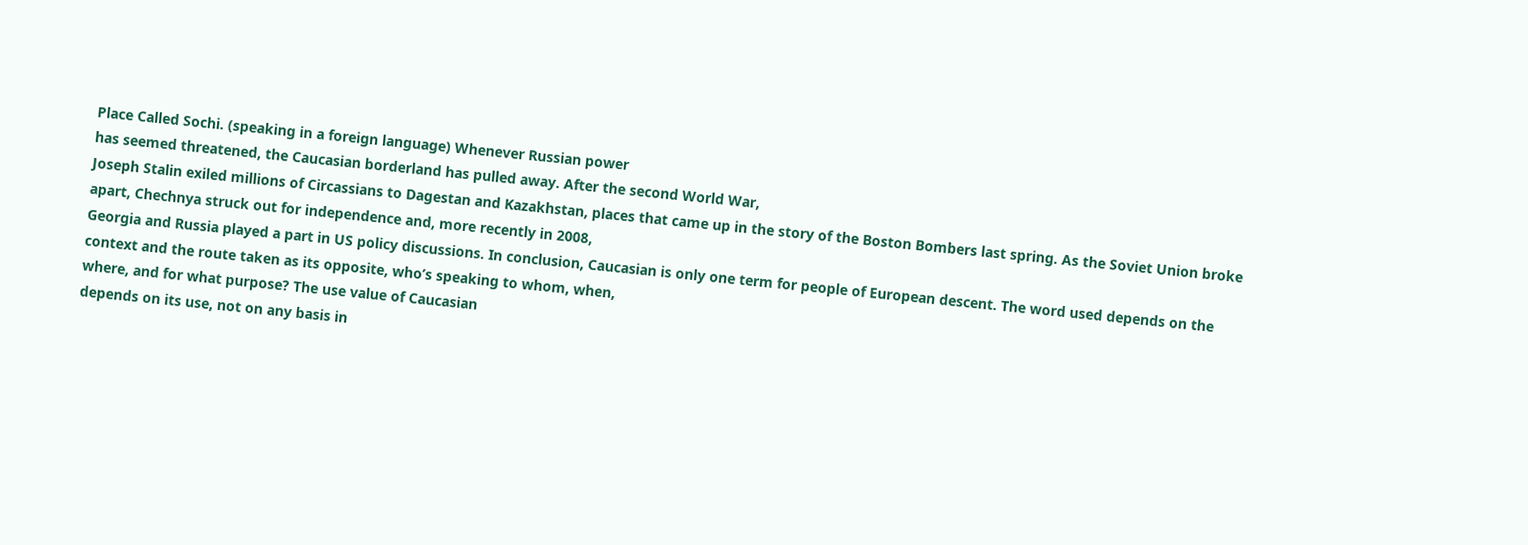Place Called Sochi. (speaking in a foreign language) Whenever Russian power
has seemed threatened, the Caucasian borderland has pulled away. After the second World War,
Joseph Stalin exiled millions of Circassians to Dagestan and Kazakhstan, places that came up in the story of the Boston Bombers last spring. As the Soviet Union broke apart, Chechnya struck out for independence and, more recently in 2008,
Georgia and Russia played a part in US policy discussions. In conclusion, Caucasian is only one term for people of European descent. The word used depends on the context and the route taken as its opposite, who’s speaking to whom, when,
where, and for what purpose? The use value of Caucasian
depends on its use, not on any basis in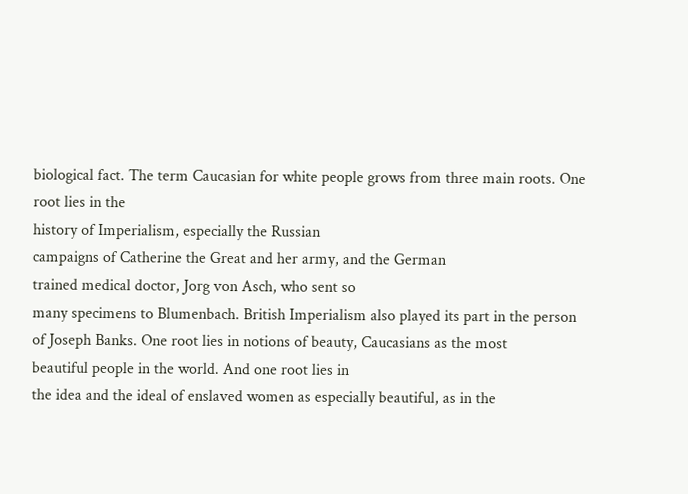biological fact. The term Caucasian for white people grows from three main roots. One root lies in the
history of Imperialism, especially the Russian
campaigns of Catherine the Great and her army, and the German
trained medical doctor, Jorg von Asch, who sent so
many specimens to Blumenbach. British Imperialism also played its part in the person of Joseph Banks. One root lies in notions of beauty, Caucasians as the most
beautiful people in the world. And one root lies in
the idea and the ideal of enslaved women as especially beautiful, as in the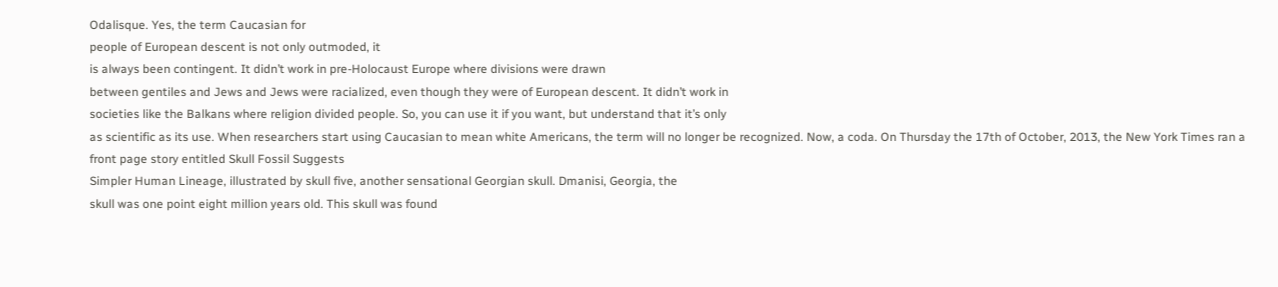Odalisque. Yes, the term Caucasian for
people of European descent is not only outmoded, it
is always been contingent. It didn’t work in pre-Holocaust Europe where divisions were drawn
between gentiles and Jews and Jews were racialized, even though they were of European descent. It didn’t work in
societies like the Balkans where religion divided people. So, you can use it if you want, but understand that it’s only
as scientific as its use. When researchers start using Caucasian to mean white Americans, the term will no longer be recognized. Now, a coda. On Thursday the 17th of October, 2013, the New York Times ran a front page story entitled Skull Fossil Suggests
Simpler Human Lineage, illustrated by skull five, another sensational Georgian skull. Dmanisi, Georgia, the
skull was one point eight million years old. This skull was found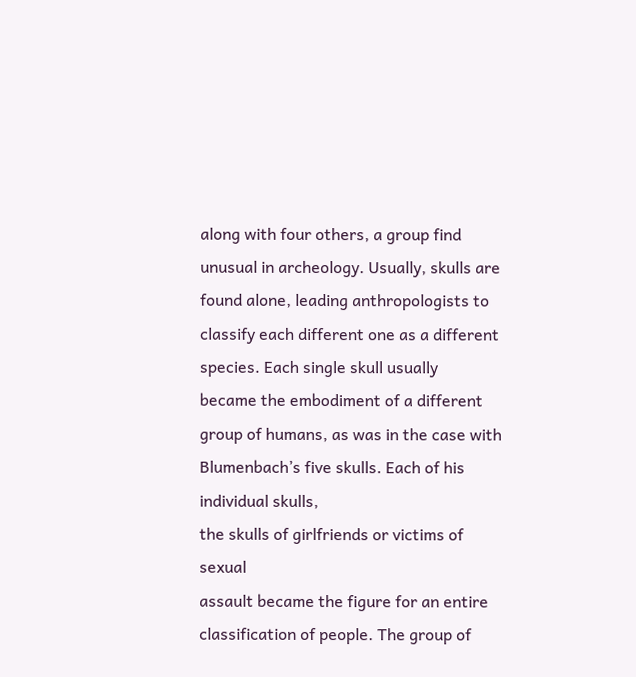along with four others, a group find unusual in archeology. Usually, skulls are found alone, leading anthropologists to
classify each different one as a different species. Each single skull usually
became the embodiment of a different group of humans, as was in the case with
Blumenbach’s five skulls. Each of his individual skulls,
the skulls of girlfriends or victims of sexual
assault became the figure for an entire classification of people. The group of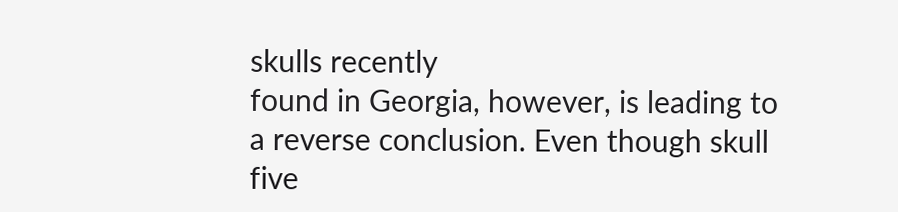skulls recently
found in Georgia, however, is leading to a reverse conclusion. Even though skull five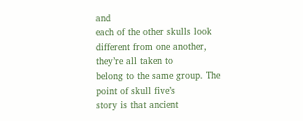and
each of the other skulls look different from one another, they’re all taken to
belong to the same group. The point of skull five’s
story is that ancient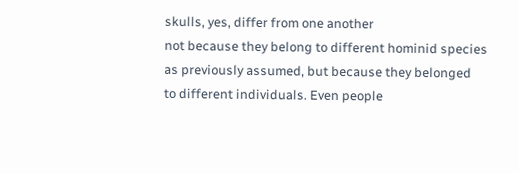skulls, yes, differ from one another
not because they belong to different hominid species
as previously assumed, but because they belonged
to different individuals. Even people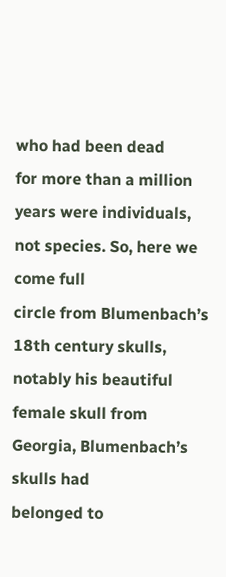who had been dead
for more than a million years were individuals, not species. So, here we come full
circle from Blumenbach’s 18th century skulls, notably his beautiful female skull from Georgia, Blumenbach’s skulls had
belonged to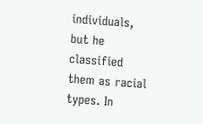individuals, but he classified them as racial types. In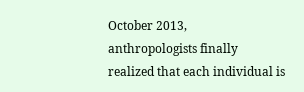October 2013,
anthropologists finally realized that each individual is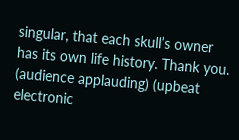singular, that each skull’s owner
has its own life history. Thank you. (audience applauding) (upbeat electronic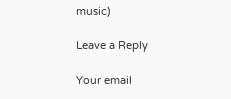music)

Leave a Reply

Your email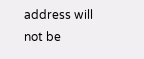address will not be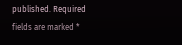published. Required fields are marked *